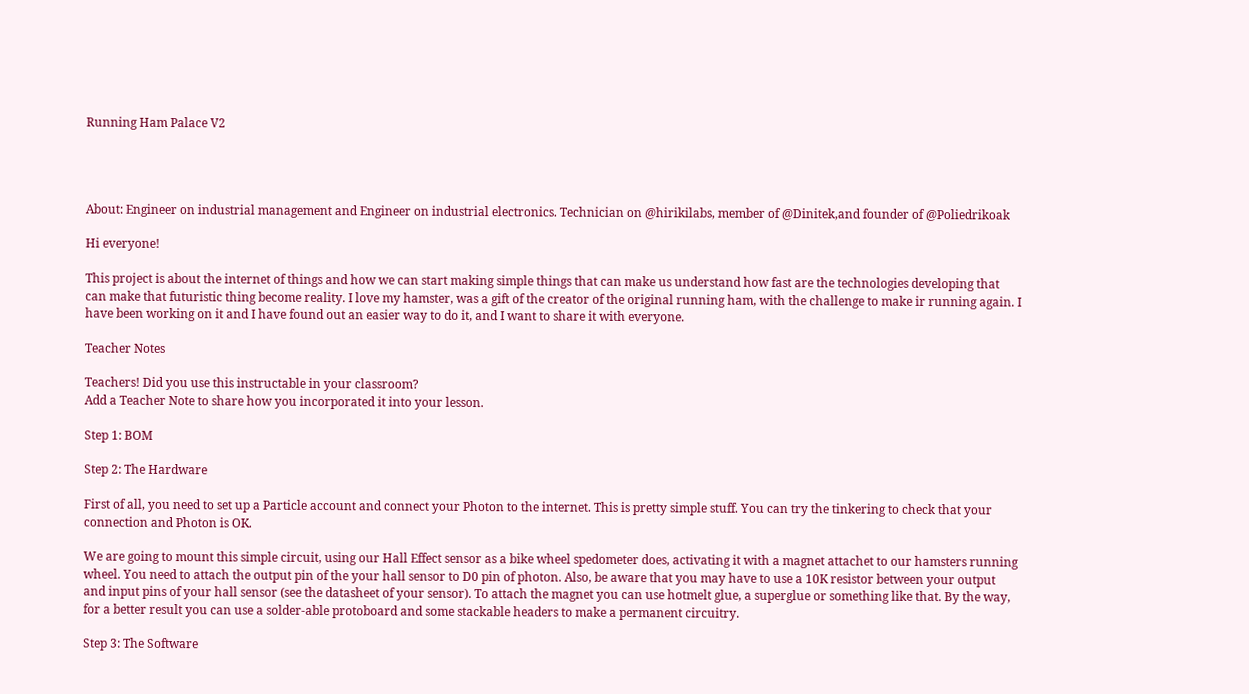Running Ham Palace V2




About: Engineer on industrial management and Engineer on industrial electronics. Technician on @hirikilabs, member of @Dinitek,and founder of @Poliedrikoak

Hi everyone!

This project is about the internet of things and how we can start making simple things that can make us understand how fast are the technologies developing that can make that futuristic thing become reality. I love my hamster, was a gift of the creator of the original running ham, with the challenge to make ir running again. I have been working on it and I have found out an easier way to do it, and I want to share it with everyone.

Teacher Notes

Teachers! Did you use this instructable in your classroom?
Add a Teacher Note to share how you incorporated it into your lesson.

Step 1: BOM

Step 2: The Hardware

First of all, you need to set up a Particle account and connect your Photon to the internet. This is pretty simple stuff. You can try the tinkering to check that your connection and Photon is OK.

We are going to mount this simple circuit, using our Hall Effect sensor as a bike wheel spedometer does, activating it with a magnet attachet to our hamsters running wheel. You need to attach the output pin of the your hall sensor to D0 pin of photon. Also, be aware that you may have to use a 10K resistor between your output and input pins of your hall sensor (see the datasheet of your sensor). To attach the magnet you can use hotmelt glue, a superglue or something like that. By the way, for a better result you can use a solder-able protoboard and some stackable headers to make a permanent circuitry.

Step 3: The Software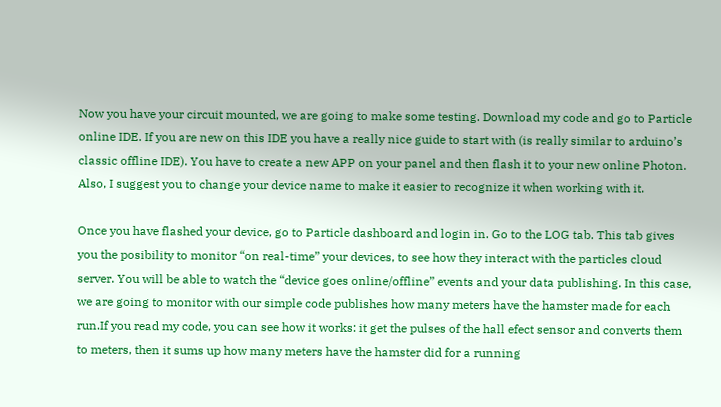Now you have your circuit mounted, we are going to make some testing. Download my code and go to Particle online IDE. If you are new on this IDE you have a really nice guide to start with (is really similar to arduino’s classic offline IDE). You have to create a new APP on your panel and then flash it to your new online Photon. Also, I suggest you to change your device name to make it easier to recognize it when working with it.

Once you have flashed your device, go to Particle dashboard and login in. Go to the LOG tab. This tab gives you the posibility to monitor “on real-time” your devices, to see how they interact with the particles cloud server. You will be able to watch the “device goes online/offline” events and your data publishing. In this case, we are going to monitor with our simple code publishes how many meters have the hamster made for each run.If you read my code, you can see how it works: it get the pulses of the hall efect sensor and converts them to meters, then it sums up how many meters have the hamster did for a running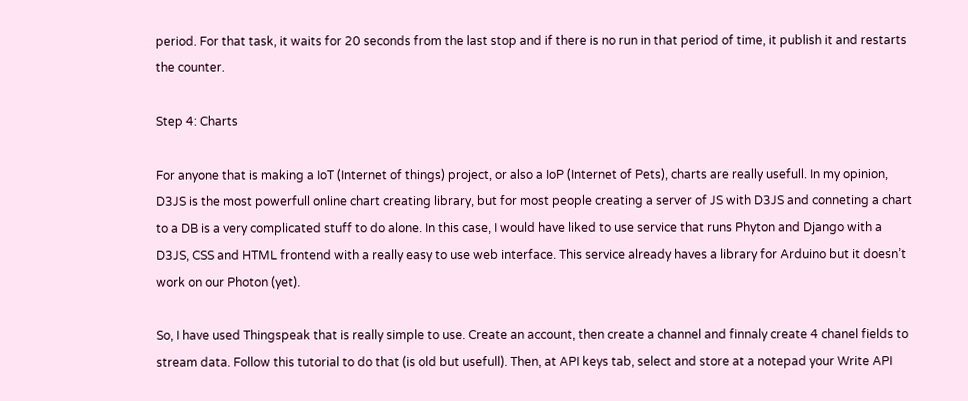period. For that task, it waits for 20 seconds from the last stop and if there is no run in that period of time, it publish it and restarts the counter.

Step 4: Charts

For anyone that is making a IoT (Internet of things) project, or also a IoP (Internet of Pets), charts are really usefull. In my opinion, D3JS is the most powerfull online chart creating library, but for most people creating a server of JS with D3JS and conneting a chart to a DB is a very complicated stuff to do alone. In this case, I would have liked to use service that runs Phyton and Django with a D3JS, CSS and HTML frontend with a really easy to use web interface. This service already haves a library for Arduino but it doesn’t work on our Photon (yet).

So, I have used Thingspeak that is really simple to use. Create an account, then create a channel and finnaly create 4 chanel fields to stream data. Follow this tutorial to do that (is old but usefull). Then, at API keys tab, select and store at a notepad your Write API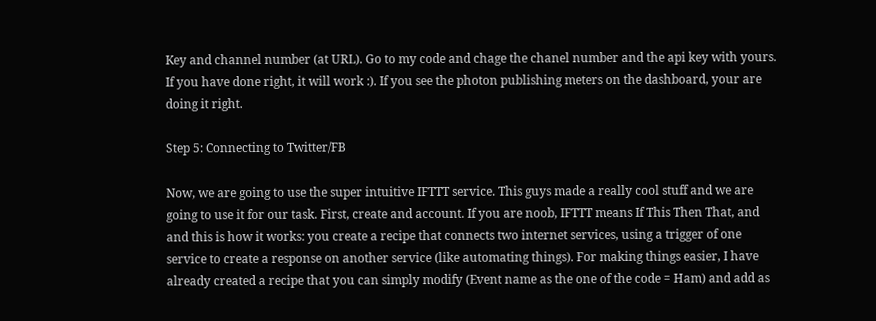Key and channel number (at URL). Go to my code and chage the chanel number and the api key with yours. If you have done right, it will work :). If you see the photon publishing meters on the dashboard, your are doing it right.

Step 5: Connecting to Twitter/FB

Now, we are going to use the super intuitive IFTTT service. This guys made a really cool stuff and we are going to use it for our task. First, create and account. If you are noob, IFTTT means If This Then That, and and this is how it works: you create a recipe that connects two internet services, using a trigger of one service to create a response on another service (like automating things). For making things easier, I have already created a recipe that you can simply modify (Event name as the one of the code = Ham) and add as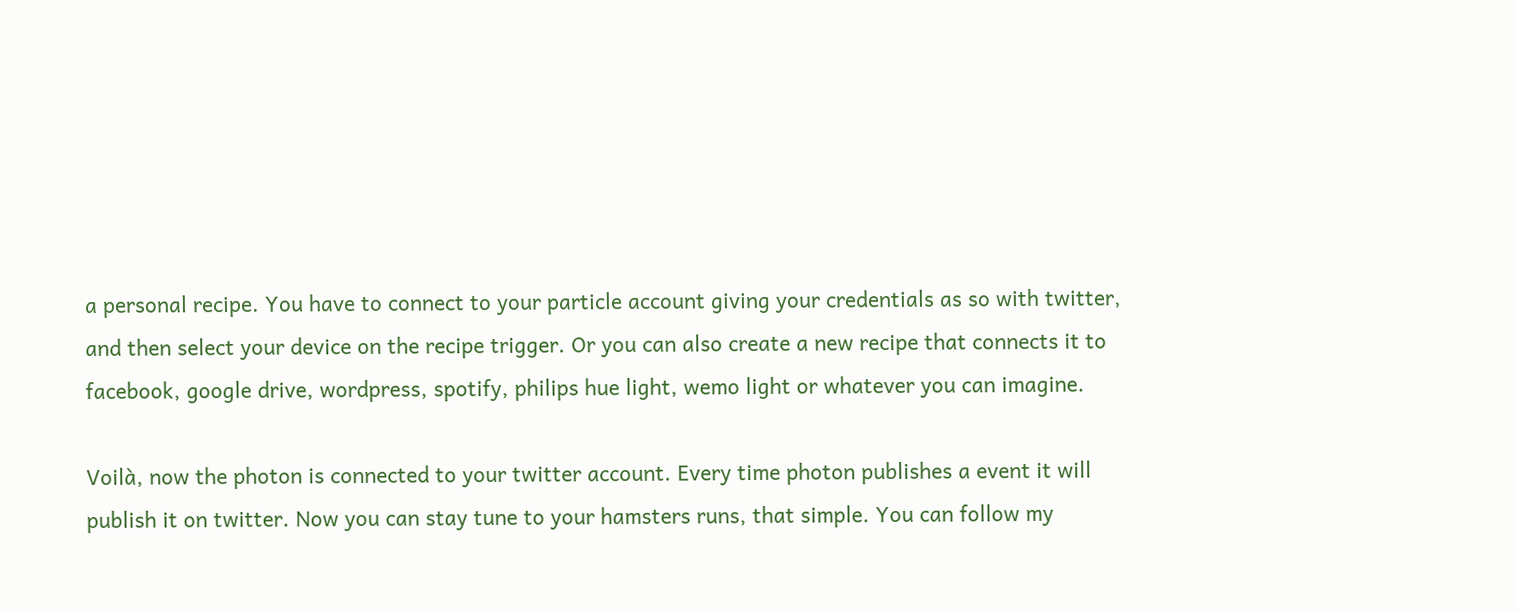a personal recipe. You have to connect to your particle account giving your credentials as so with twitter, and then select your device on the recipe trigger. Or you can also create a new recipe that connects it to facebook, google drive, wordpress, spotify, philips hue light, wemo light or whatever you can imagine.

Voilà, now the photon is connected to your twitter account. Every time photon publishes a event it will publish it on twitter. Now you can stay tune to your hamsters runs, that simple. You can follow my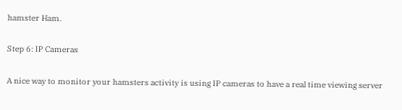hamster Ham.

Step 6: IP Cameras

A nice way to monitor your hamsters activity is using IP cameras to have a real time viewing server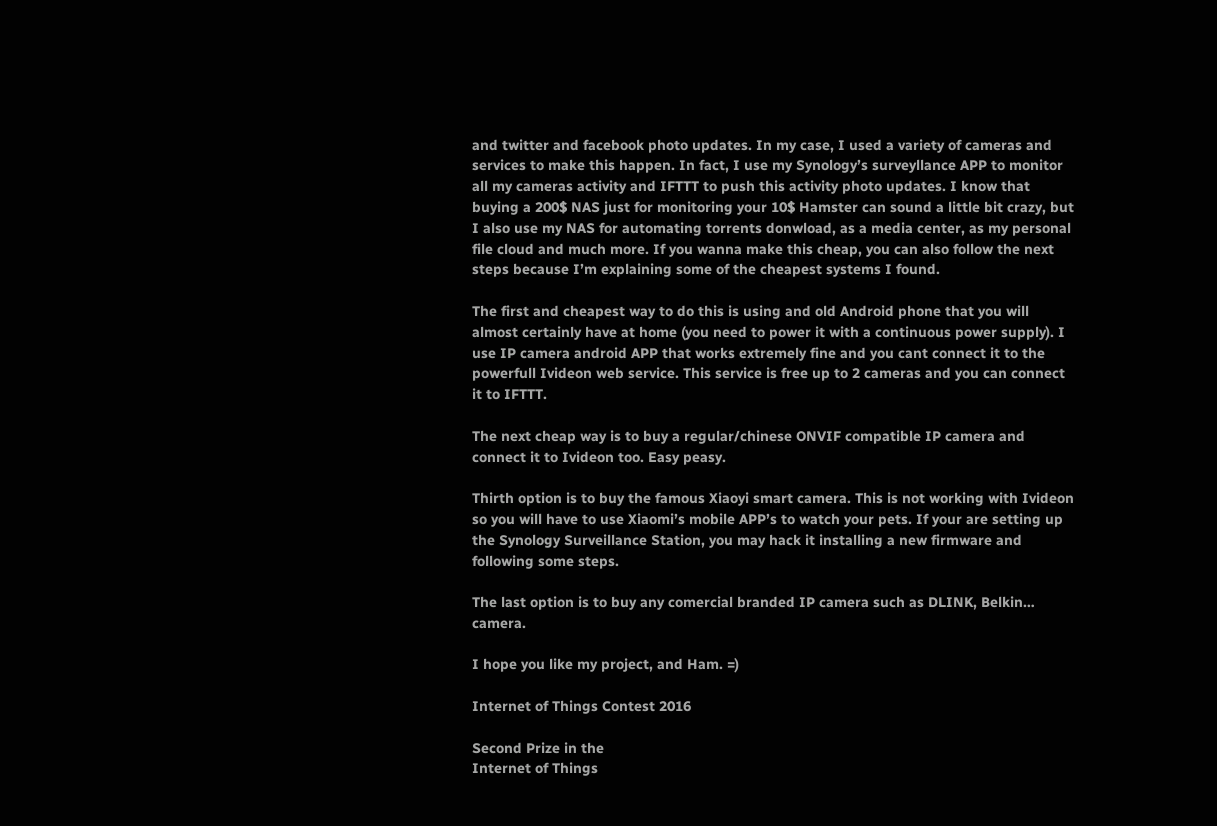and twitter and facebook photo updates. In my case, I used a variety of cameras and services to make this happen. In fact, I use my Synology’s surveyllance APP to monitor all my cameras activity and IFTTT to push this activity photo updates. I know that buying a 200$ NAS just for monitoring your 10$ Hamster can sound a little bit crazy, but I also use my NAS for automating torrents donwload, as a media center, as my personal file cloud and much more. If you wanna make this cheap, you can also follow the next steps because I’m explaining some of the cheapest systems I found.

The first and cheapest way to do this is using and old Android phone that you will almost certainly have at home (you need to power it with a continuous power supply). I use IP camera android APP that works extremely fine and you cant connect it to the powerfull Ivideon web service. This service is free up to 2 cameras and you can connect it to IFTTT.

The next cheap way is to buy a regular/chinese ONVIF compatible IP camera and connect it to Ivideon too. Easy peasy.

Thirth option is to buy the famous Xiaoyi smart camera. This is not working with Ivideon so you will have to use Xiaomi’s mobile APP’s to watch your pets. If your are setting up the Synology Surveillance Station, you may hack it installing a new firmware and following some steps.

The last option is to buy any comercial branded IP camera such as DLINK, Belkin… camera.

I hope you like my project, and Ham. =)

Internet of Things Contest 2016

Second Prize in the
Internet of Things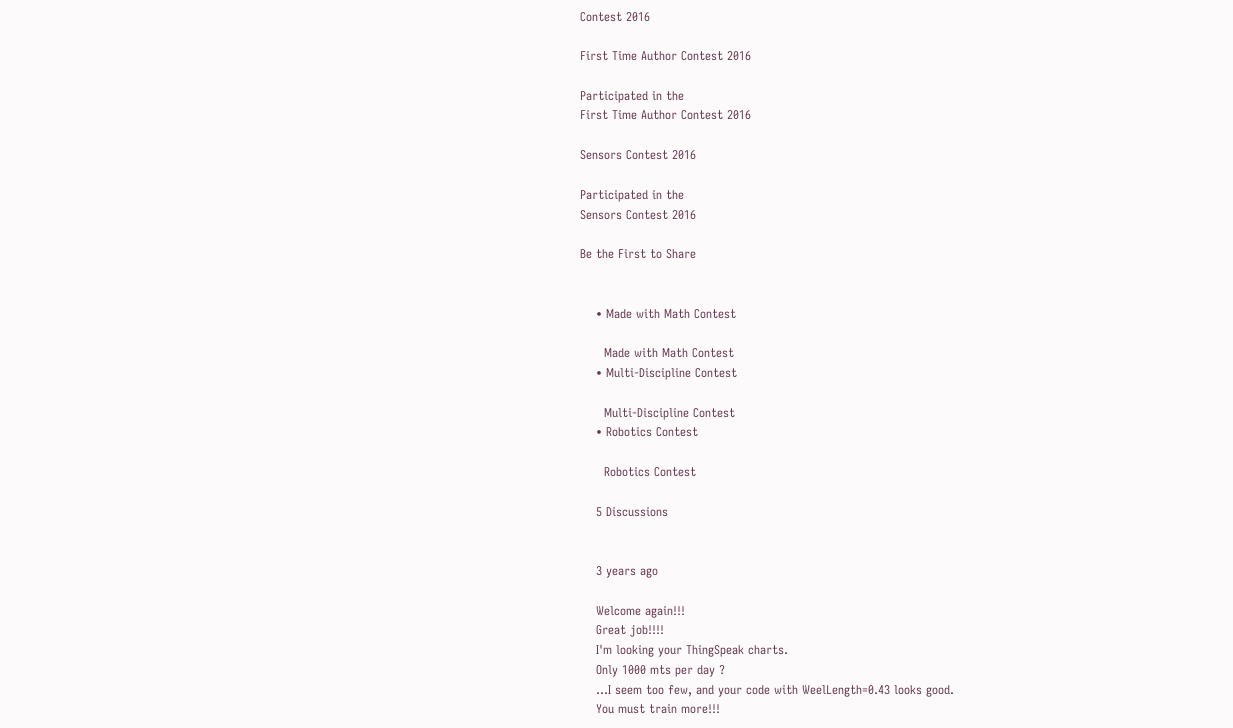Contest 2016

First Time Author Contest 2016

Participated in the
First Time Author Contest 2016

Sensors Contest 2016

Participated in the
Sensors Contest 2016

Be the First to Share


    • Made with Math Contest

      Made with Math Contest
    • Multi-Discipline Contest

      Multi-Discipline Contest
    • Robotics Contest

      Robotics Contest

    5 Discussions


    3 years ago

    Welcome again!!!
    Great job!!!!
    I'm looking your ThingSpeak charts.
    Only 1000 mts per day ?
    ...I seem too few, and your code with WeelLength=0.43 looks good.
    You must train more!!!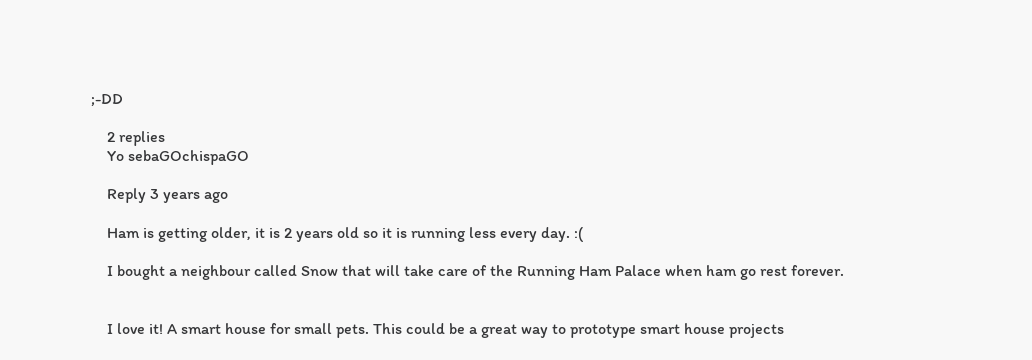;-DD

    2 replies
    Yo sebaGOchispaGO

    Reply 3 years ago

    Ham is getting older, it is 2 years old so it is running less every day. :(

    I bought a neighbour called Snow that will take care of the Running Ham Palace when ham go rest forever.


    I love it! A smart house for small pets. This could be a great way to prototype smart house projects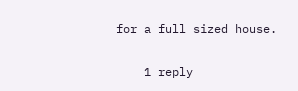for a full sized house.

    1 reply